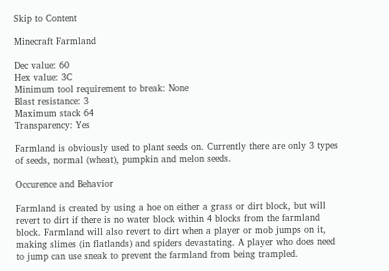Skip to Content

Minecraft Farmland

Dec value: 60
Hex value: 3C
Minimum tool requirement to break: None
Blast resistance: 3
Maximum stack 64
Transparency: Yes

Farmland is obviously used to plant seeds on. Currently there are only 3 types of seeds, normal (wheat), pumpkin and melon seeds.

Occurence and Behavior

Farmland is created by using a hoe on either a grass or dirt block, but will revert to dirt if there is no water block within 4 blocks from the farmland block. Farmland will also revert to dirt when a player or mob jumps on it, making slimes (in flatlands) and spiders devastating. A player who does need to jump can use sneak to prevent the farmland from being trampled.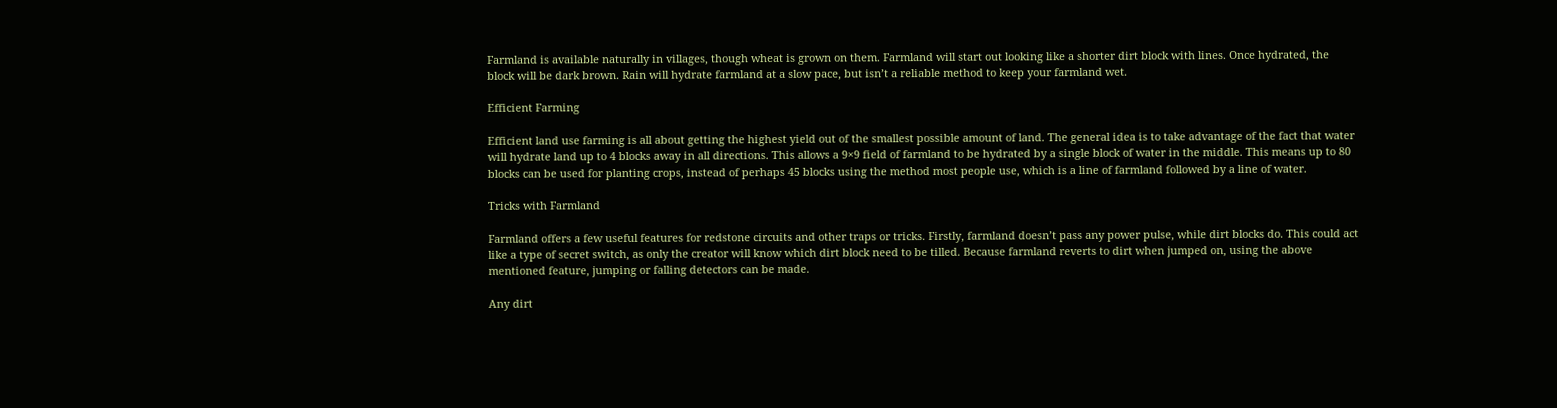Farmland is available naturally in villages, though wheat is grown on them. Farmland will start out looking like a shorter dirt block with lines. Once hydrated, the block will be dark brown. Rain will hydrate farmland at a slow pace, but isn’t a reliable method to keep your farmland wet.

Efficient Farming

Efficient land use farming is all about getting the highest yield out of the smallest possible amount of land. The general idea is to take advantage of the fact that water will hydrate land up to 4 blocks away in all directions. This allows a 9×9 field of farmland to be hydrated by a single block of water in the middle. This means up to 80 blocks can be used for planting crops, instead of perhaps 45 blocks using the method most people use, which is a line of farmland followed by a line of water.

Tricks with Farmland

Farmland offers a few useful features for redstone circuits and other traps or tricks. Firstly, farmland doesn’t pass any power pulse, while dirt blocks do. This could act like a type of secret switch, as only the creator will know which dirt block need to be tilled. Because farmland reverts to dirt when jumped on, using the above mentioned feature, jumping or falling detectors can be made.

Any dirt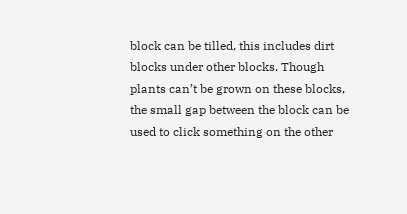block can be tilled, this includes dirt blocks under other blocks. Though plants can’t be grown on these blocks, the small gap between the block can be used to click something on the other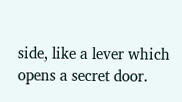side, like a lever which opens a secret door.